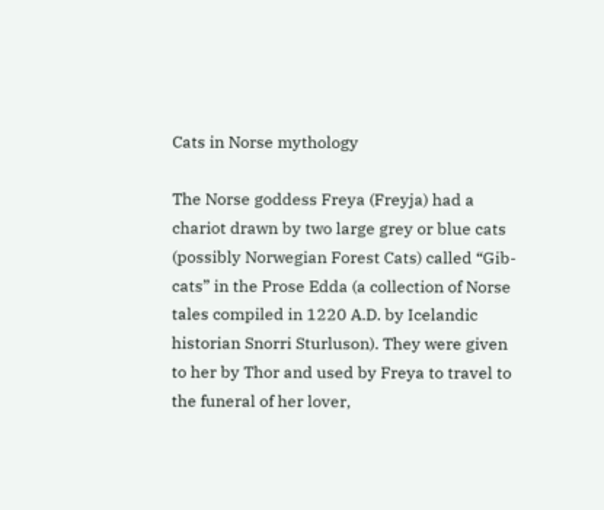Cats in Norse mythology

The Norse goddess Freya (Freyja) had a chariot drawn by two large grey or blue cats (possibly Norwegian Forest Cats) called “Gib-cats” in the Prose Edda (a collection of Norse tales compiled in 1220 A.D. by Icelandic historian Snorri Sturluson). They were given to her by Thor and used by Freya to travel to the funeral of her lover,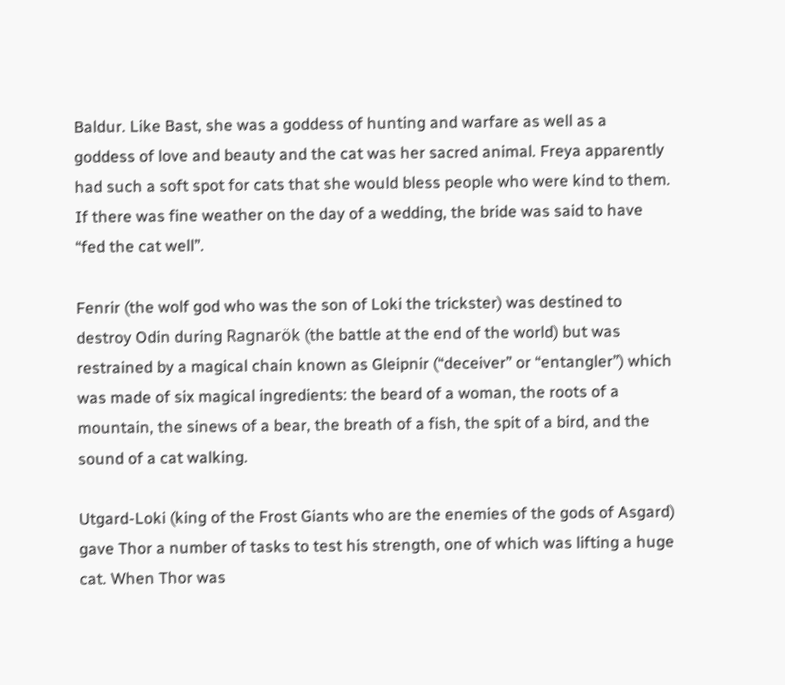Baldur. Like Bast, she was a goddess of hunting and warfare as well as a goddess of love and beauty and the cat was her sacred animal. Freya apparently had such a soft spot for cats that she would bless people who were kind to them. If there was fine weather on the day of a wedding, the bride was said to have “fed the cat well”.

Fenrir (the wolf god who was the son of Loki the trickster) was destined to destroy Odin during Ragnarök (the battle at the end of the world) but was restrained by a magical chain known as Gleipnir (“deceiver” or “entangler”) which was made of six magical ingredients: the beard of a woman, the roots of a mountain, the sinews of a bear, the breath of a fish, the spit of a bird, and the sound of a cat walking.

Utgard-Loki (king of the Frost Giants who are the enemies of the gods of Asgard) gave Thor a number of tasks to test his strength, one of which was lifting a huge cat. When Thor was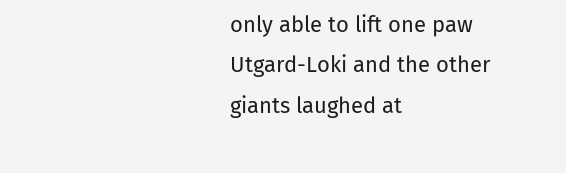only able to lift one paw Utgard-Loki and the other giants laughed at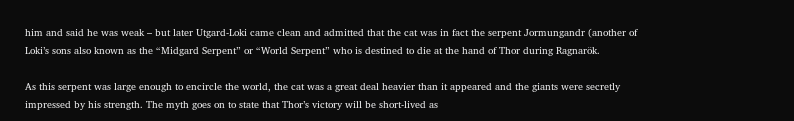him and said he was weak – but later Utgard-Loki came clean and admitted that the cat was in fact the serpent Jormungandr (another of Loki’s sons also known as the “Midgard Serpent” or “World Serpent” who is destined to die at the hand of Thor during Ragnarök.

As this serpent was large enough to encircle the world, the cat was a great deal heavier than it appeared and the giants were secretly impressed by his strength. The myth goes on to state that Thor’s victory will be short-lived as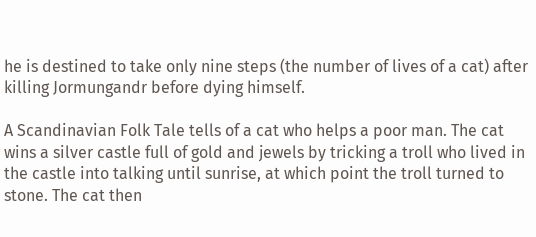he is destined to take only nine steps (the number of lives of a cat) after killing Jormungandr before dying himself.

A Scandinavian Folk Tale tells of a cat who helps a poor man. The cat wins a silver castle full of gold and jewels by tricking a troll who lived in the castle into talking until sunrise, at which point the troll turned to stone. The cat then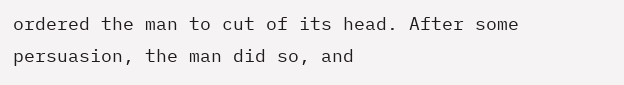ordered the man to cut of its head. After some persuasion, the man did so, and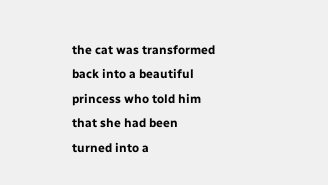the cat was transformed back into a beautiful princess who told him that she had been turned into a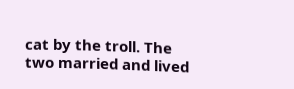cat by the troll. The two married and lived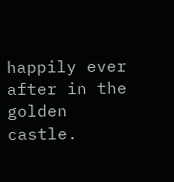happily ever after in the golden castle.